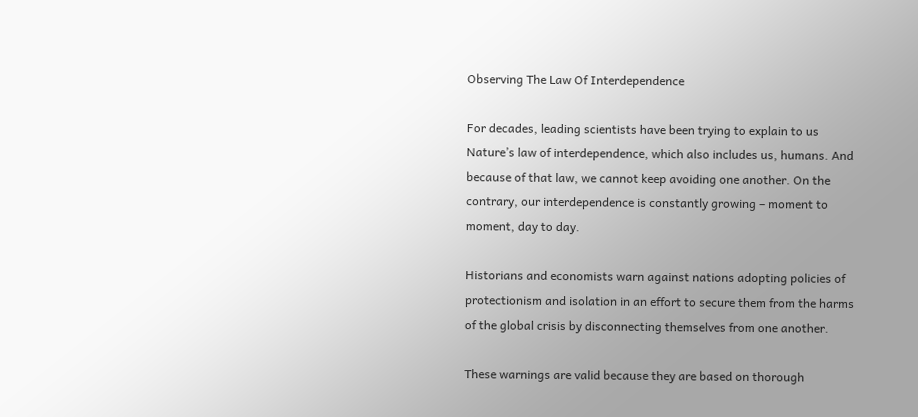Observing The Law Of Interdependence

For decades, leading scientists have been trying to explain to us Nature’s law of interdependence, which also includes us, humans. And because of that law, we cannot keep avoiding one another. On the contrary, our interdependence is constantly growing – moment to moment, day to day.

Historians and economists warn against nations adopting policies of protectionism and isolation in an effort to secure them from the harms of the global crisis by disconnecting themselves from one another.

These warnings are valid because they are based on thorough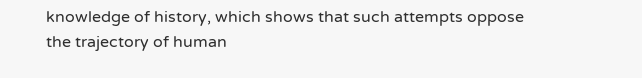knowledge of history, which shows that such attempts oppose the trajectory of human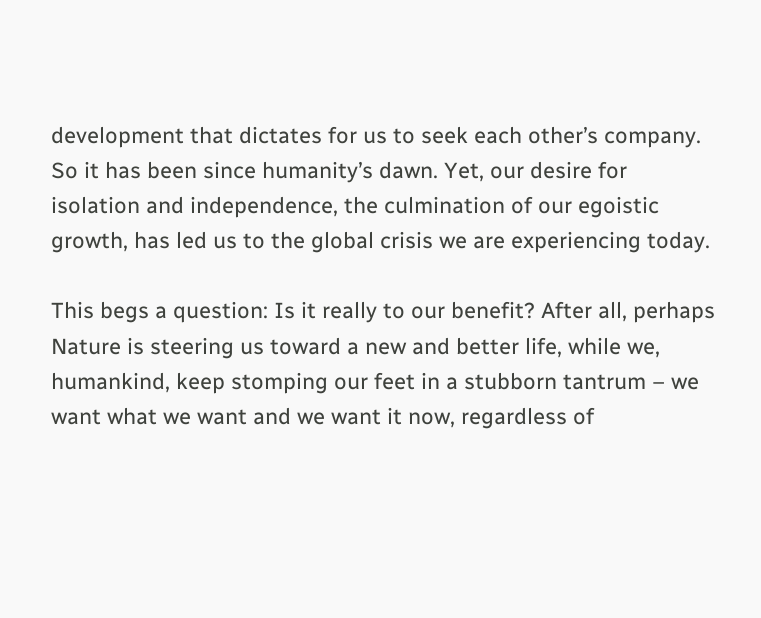development that dictates for us to seek each other’s company. So it has been since humanity’s dawn. Yet, our desire for isolation and independence, the culmination of our egoistic growth, has led us to the global crisis we are experiencing today.

This begs a question: Is it really to our benefit? After all, perhaps Nature is steering us toward a new and better life, while we, humankind, keep stomping our feet in a stubborn tantrum – we want what we want and we want it now, regardless of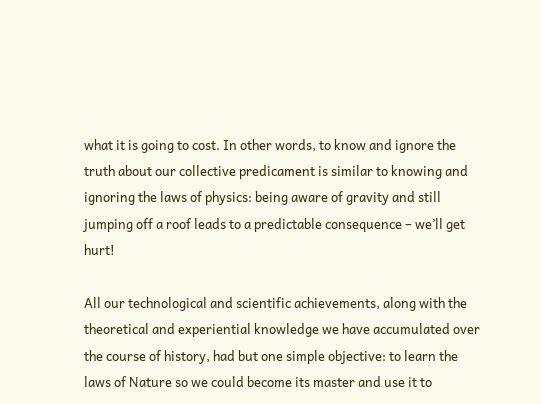what it is going to cost. In other words, to know and ignore the truth about our collective predicament is similar to knowing and ignoring the laws of physics: being aware of gravity and still jumping off a roof leads to a predictable consequence – we’ll get hurt!

All our technological and scientific achievements, along with the theoretical and experiential knowledge we have accumulated over the course of history, had but one simple objective: to learn the laws of Nature so we could become its master and use it to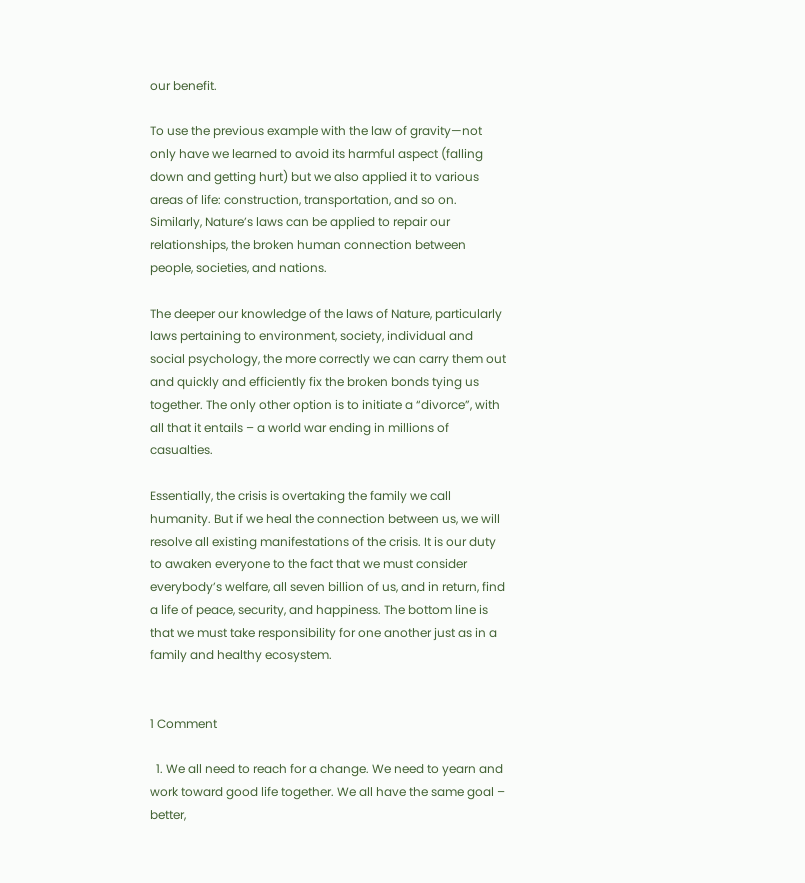our benefit.

To use the previous example with the law of gravity—not only have we learned to avoid its harmful aspect (falling down and getting hurt) but we also applied it to various areas of life: construction, transportation, and so on. Similarly, Nature’s laws can be applied to repair our relationships, the broken human connection between people, societies, and nations.

The deeper our knowledge of the laws of Nature, particularly laws pertaining to environment, society, individual and social psychology, the more correctly we can carry them out and quickly and efficiently fix the broken bonds tying us together. The only other option is to initiate a “divorce”, with all that it entails – a world war ending in millions of casualties.

Essentially, the crisis is overtaking the family we call humanity. But if we heal the connection between us, we will resolve all existing manifestations of the crisis. It is our duty to awaken everyone to the fact that we must consider everybody’s welfare, all seven billion of us, and in return, find a life of peace, security, and happiness. The bottom line is that we must take responsibility for one another just as in a family and healthy ecosystem.


1 Comment

  1. We all need to reach for a change. We need to yearn and work toward good life together. We all have the same goal – better,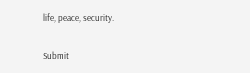life, peace, security.

Submit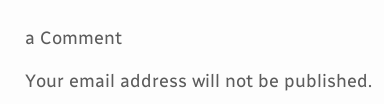a Comment

Your email address will not be published.